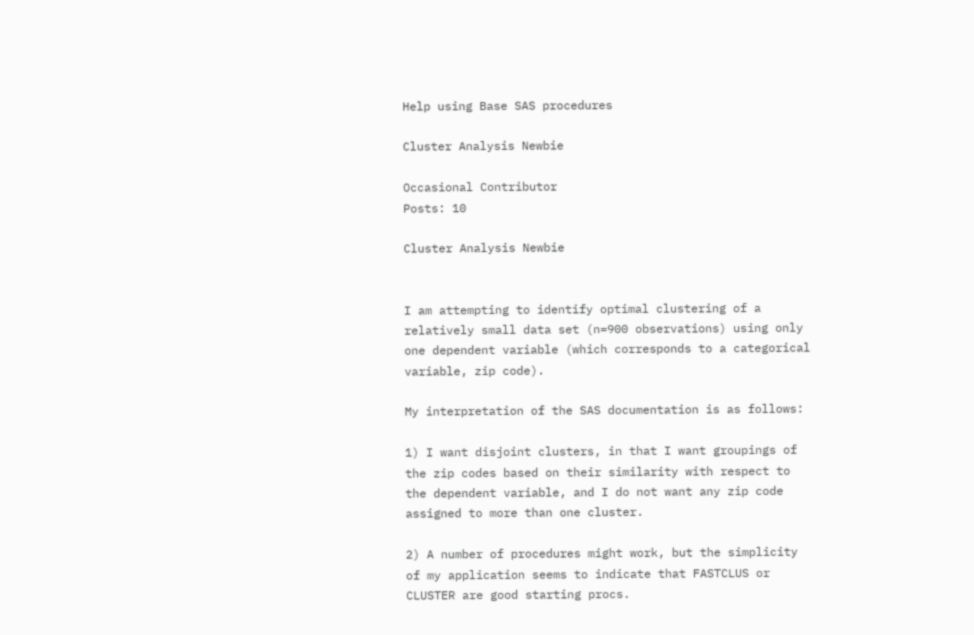Help using Base SAS procedures

Cluster Analysis Newbie

Occasional Contributor
Posts: 10

Cluster Analysis Newbie


I am attempting to identify optimal clustering of a relatively small data set (n=900 observations) using only one dependent variable (which corresponds to a categorical variable, zip code).

My interpretation of the SAS documentation is as follows:

1) I want disjoint clusters, in that I want groupings of the zip codes based on their similarity with respect to the dependent variable, and I do not want any zip code assigned to more than one cluster.

2) A number of procedures might work, but the simplicity of my application seems to indicate that FASTCLUS or CLUSTER are good starting procs.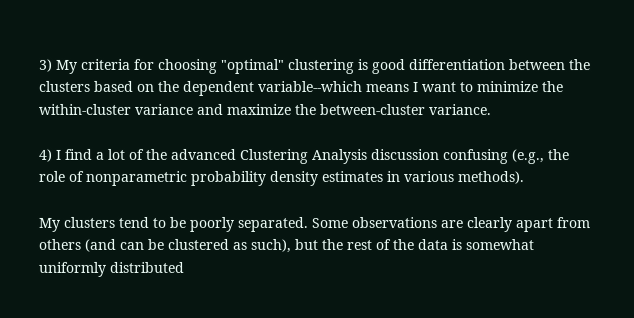3) My criteria for choosing "optimal" clustering is good differentiation between the clusters based on the dependent variable--which means I want to minimize the within-cluster variance and maximize the between-cluster variance.

4) I find a lot of the advanced Clustering Analysis discussion confusing (e.g., the role of nonparametric probability density estimates in various methods).

My clusters tend to be poorly separated. Some observations are clearly apart from others (and can be clustered as such), but the rest of the data is somewhat uniformly distributed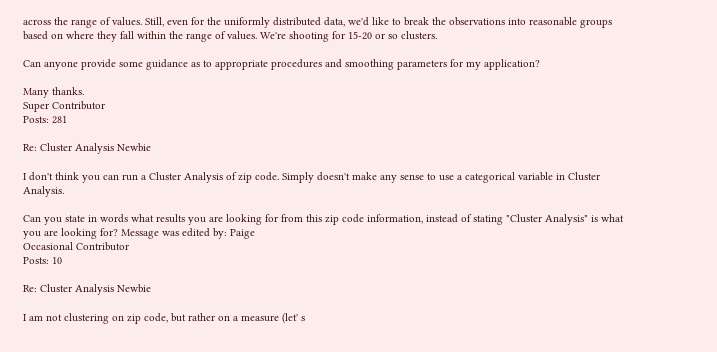across the range of values. Still, even for the uniformly distributed data, we'd like to break the observations into reasonable groups based on where they fall within the range of values. We're shooting for 15-20 or so clusters.

Can anyone provide some guidance as to appropriate procedures and smoothing parameters for my application?

Many thanks.
Super Contributor
Posts: 281

Re: Cluster Analysis Newbie

I don't think you can run a Cluster Analysis of zip code. Simply doesn't make any sense to use a categorical variable in Cluster Analysis.

Can you state in words what results you are looking for from this zip code information, instead of stating "Cluster Analysis" is what you are looking for? Message was edited by: Paige
Occasional Contributor
Posts: 10

Re: Cluster Analysis Newbie

I am not clustering on zip code, but rather on a measure (let' s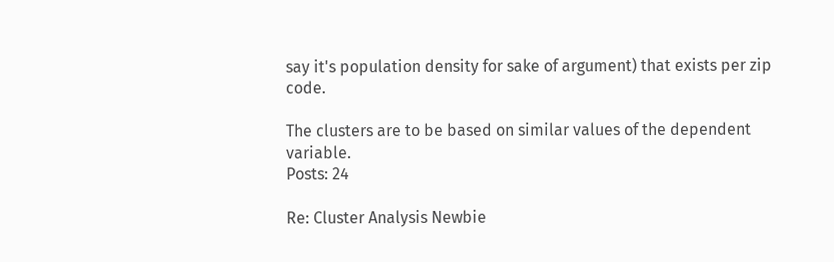say it's population density for sake of argument) that exists per zip code.

The clusters are to be based on similar values of the dependent variable.
Posts: 24

Re: Cluster Analysis Newbie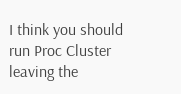I think you should run Proc Cluster leaving the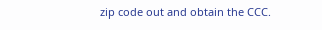zip code out and obtain the CCC.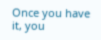Once you have it, you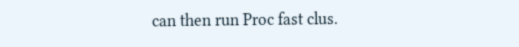can then run Proc fast clus.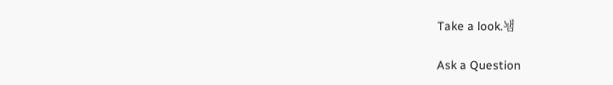Take a look.뇀

Ask a Question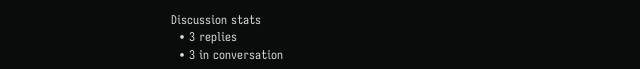Discussion stats
  • 3 replies
  • 3 in conversation